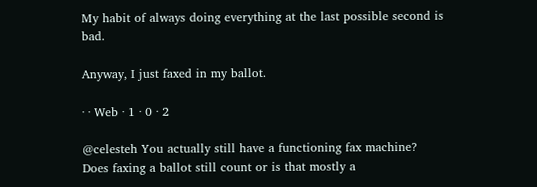My habit of always doing everything at the last possible second is bad.

Anyway, I just faxed in my ballot.

· · Web · 1 · 0 · 2

@celesteh You actually still have a functioning fax machine?
Does faxing a ballot still count or is that mostly a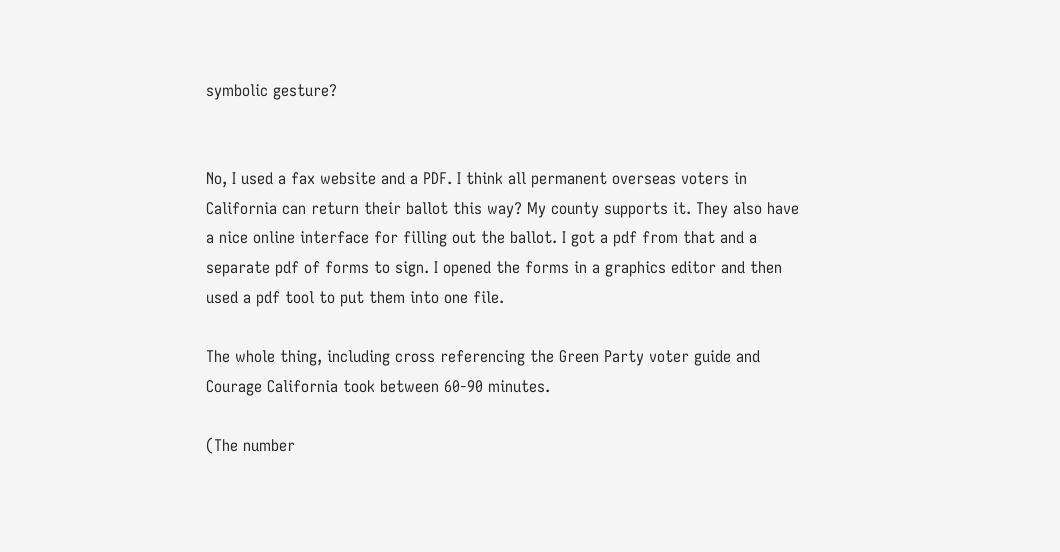symbolic gesture?


No, I used a fax website and a PDF. I think all permanent overseas voters in California can return their ballot this way? My county supports it. They also have a nice online interface for filling out the ballot. I got a pdf from that and a separate pdf of forms to sign. I opened the forms in a graphics editor and then used a pdf tool to put them into one file.

The whole thing, including cross referencing the Green Party voter guide and Courage California took between 60-90 minutes.

(The number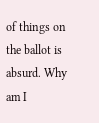of things on the ballot is absurd. Why am I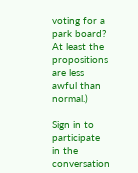voting for a park board? At least the propositions are less awful than normal.)

Sign in to participate in the conversation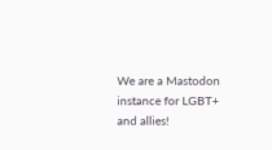We are a Mastodon instance for LGBT+ and allies!